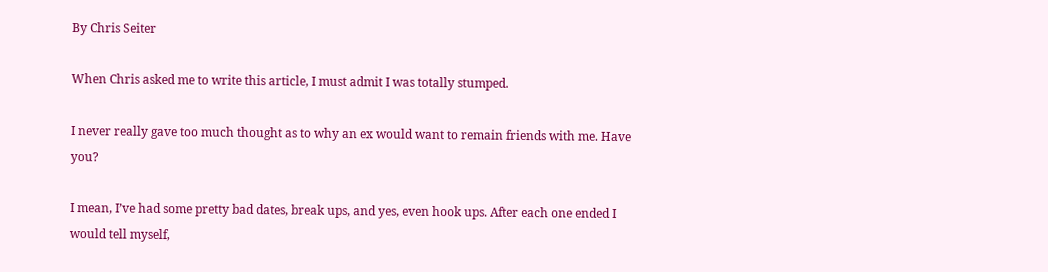By Chris Seiter

When Chris asked me to write this article, I must admit I was totally stumped.

I never really gave too much thought as to why an ex would want to remain friends with me. Have you?

I mean, I’ve had some pretty bad dates, break ups, and yes, even hook ups. After each one ended I would tell myself,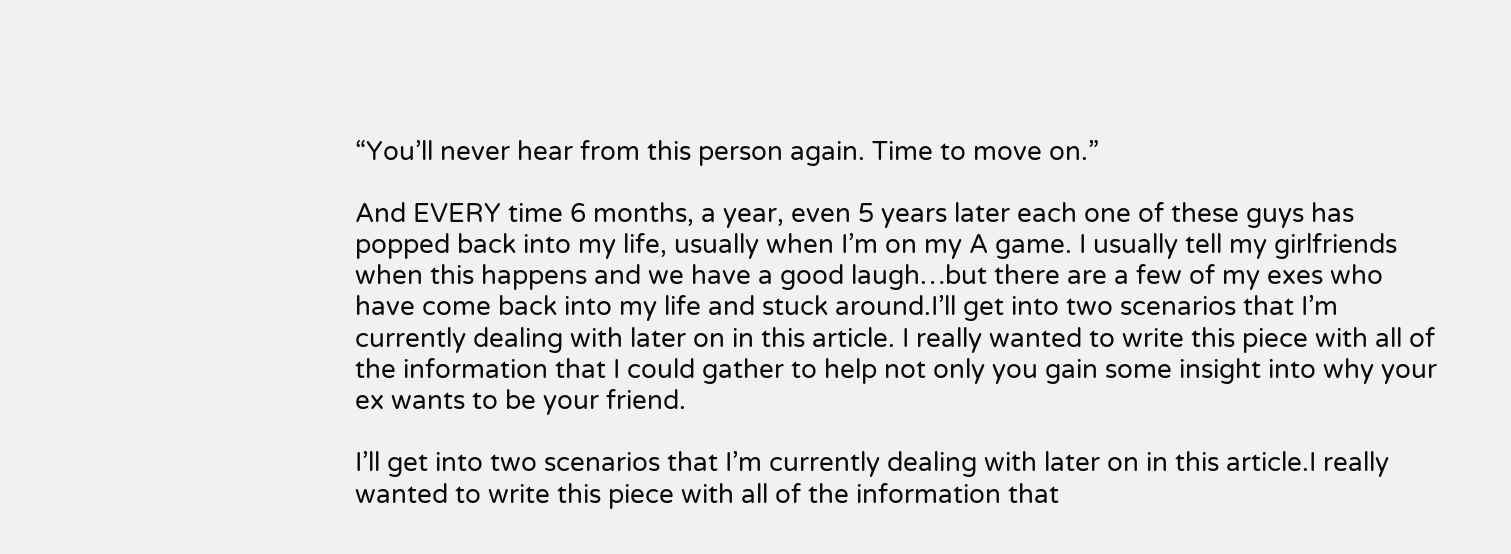“You’ll never hear from this person again. Time to move on.”

And EVERY time 6 months, a year, even 5 years later each one of these guys has popped back into my life, usually when I’m on my A game. I usually tell my girlfriends when this happens and we have a good laugh…but there are a few of my exes who have come back into my life and stuck around.I’ll get into two scenarios that I’m currently dealing with later on in this article. I really wanted to write this piece with all of the information that I could gather to help not only you gain some insight into why your ex wants to be your friend.

I’ll get into two scenarios that I’m currently dealing with later on in this article.I really wanted to write this piece with all of the information that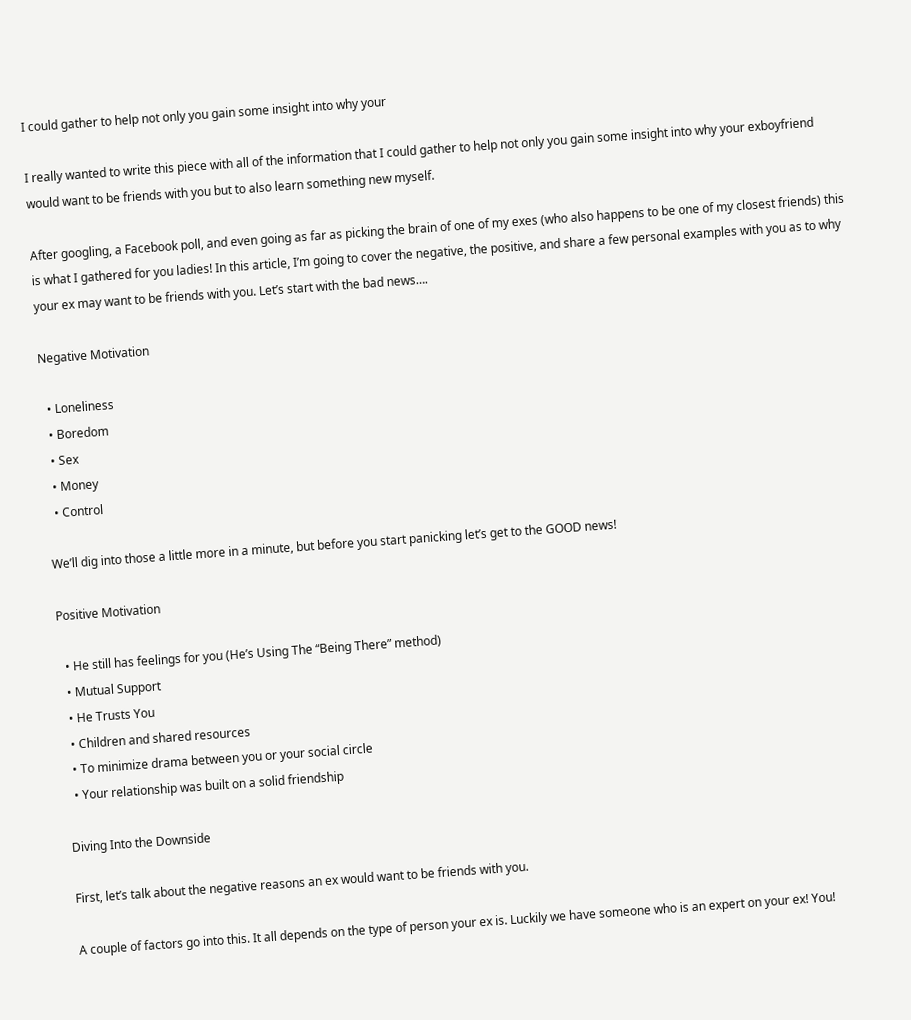I could gather to help not only you gain some insight into why your

I really wanted to write this piece with all of the information that I could gather to help not only you gain some insight into why your exboyfriend would want to be friends with you but to also learn something new myself.

After googling, a Facebook poll, and even going as far as picking the brain of one of my exes (who also happens to be one of my closest friends) this is what I gathered for you ladies! In this article, I’m going to cover the negative, the positive, and share a few personal examples with you as to why your ex may want to be friends with you. Let’s start with the bad news….

Negative Motivation

  • Loneliness
  • Boredom
  • Sex
  • Money
  • Control

We’ll dig into those a little more in a minute, but before you start panicking let’s get to the GOOD news!

Positive Motivation

  • He still has feelings for you (He’s Using The “Being There” method)
  • Mutual Support
  • He Trusts You
  • Children and shared resources
  • To minimize drama between you or your social circle
  • Your relationship was built on a solid friendship

Diving Into the Downside

First, let’s talk about the negative reasons an ex would want to be friends with you.

A couple of factors go into this. It all depends on the type of person your ex is. Luckily we have someone who is an expert on your ex! You!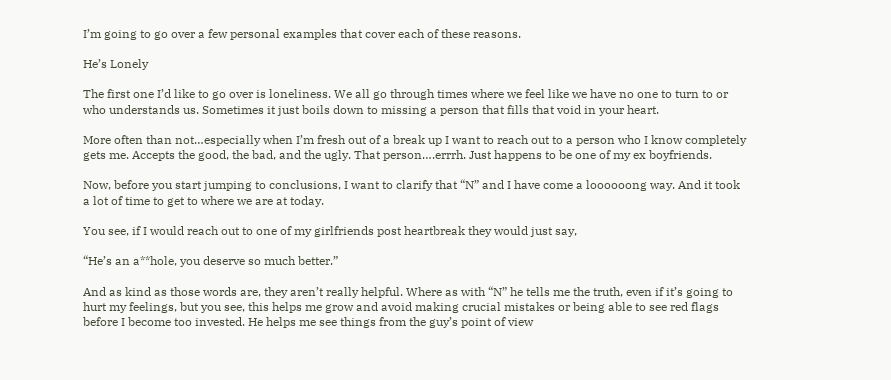I’m going to go over a few personal examples that cover each of these reasons.

He’s Lonely

The first one I’d like to go over is loneliness. We all go through times where we feel like we have no one to turn to or who understands us. Sometimes it just boils down to missing a person that fills that void in your heart.

More often than not…especially when I’m fresh out of a break up I want to reach out to a person who I know completely gets me. Accepts the good, the bad, and the ugly. That person….errrh. Just happens to be one of my ex boyfriends.

Now, before you start jumping to conclusions, I want to clarify that “N” and I have come a loooooong way. And it took a lot of time to get to where we are at today.

You see, if I would reach out to one of my girlfriends post heartbreak they would just say,

“He’s an a**hole, you deserve so much better.”

And as kind as those words are, they aren’t really helpful. Where as with “N” he tells me the truth, even if it’s going to hurt my feelings, but you see, this helps me grow and avoid making crucial mistakes or being able to see red flags before I become too invested. He helps me see things from the guy’s point of view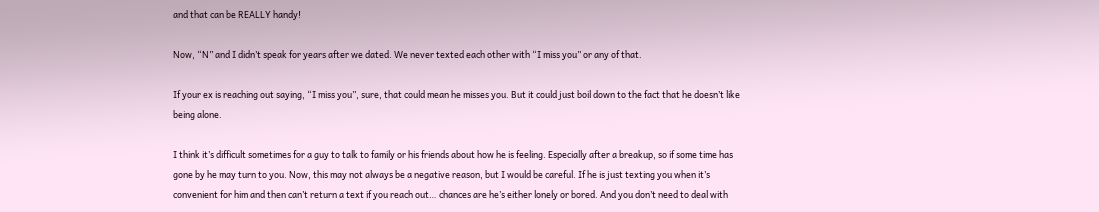and that can be REALLY handy!

Now, “N” and I didn’t speak for years after we dated. We never texted each other with “I miss you” or any of that.

If your ex is reaching out saying, “I miss you”, sure, that could mean he misses you. But it could just boil down to the fact that he doesn’t like being alone.

I think it’s difficult sometimes for a guy to talk to family or his friends about how he is feeling. Especially after a breakup, so if some time has gone by he may turn to you. Now, this may not always be a negative reason, but I would be careful. If he is just texting you when it’s convenient for him and then can’t return a text if you reach out… chances are he’s either lonely or bored. And you don’t need to deal with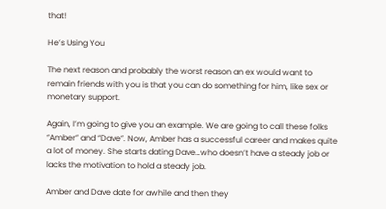that!

He’s Using You

The next reason and probably the worst reason an ex would want to remain friends with you is that you can do something for him, like sex or monetary support.

Again, I’m going to give you an example. We are going to call these folks “Amber” and “Dave”. Now, Amber has a successful career and makes quite a lot of money. She starts dating Dave…who doesn’t have a steady job or lacks the motivation to hold a steady job.

Amber and Dave date for awhile and then they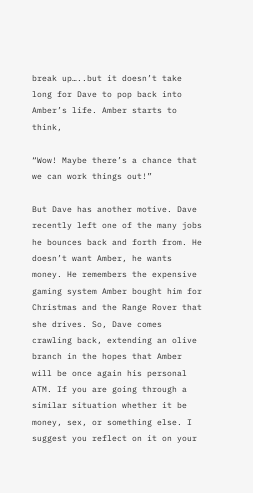break up…..but it doesn’t take long for Dave to pop back into Amber’s life. Amber starts to think,

“Wow! Maybe there’s a chance that we can work things out!”

But Dave has another motive. Dave recently left one of the many jobs he bounces back and forth from. He doesn’t want Amber, he wants money. He remembers the expensive gaming system Amber bought him for Christmas and the Range Rover that she drives. So, Dave comes crawling back, extending an olive branch in the hopes that Amber will be once again his personal ATM. If you are going through a similar situation whether it be money, sex, or something else. I suggest you reflect on it on your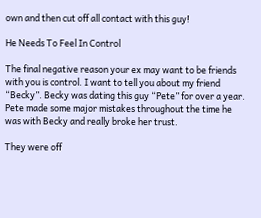own and then cut off all contact with this guy!

He Needs To Feel In Control

The final negative reason your ex may want to be friends with you is control. I want to tell you about my friend “Becky”. Becky was dating this guy “Pete” for over a year. Pete made some major mistakes throughout the time he was with Becky and really broke her trust.

They were off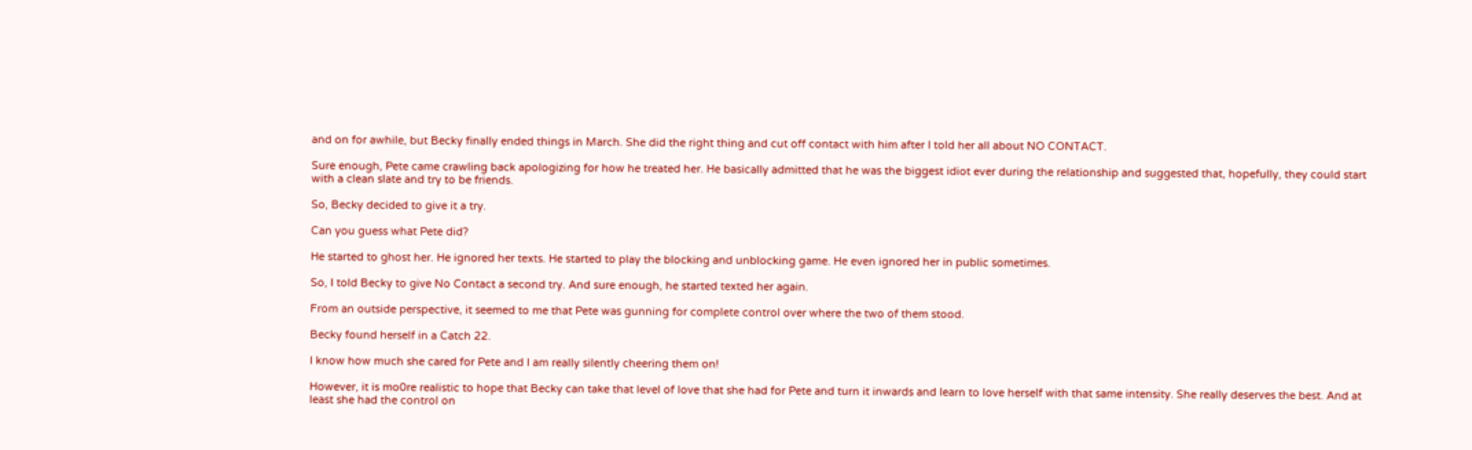and on for awhile, but Becky finally ended things in March. She did the right thing and cut off contact with him after I told her all about NO CONTACT.

Sure enough, Pete came crawling back apologizing for how he treated her. He basically admitted that he was the biggest idiot ever during the relationship and suggested that, hopefully, they could start with a clean slate and try to be friends.

So, Becky decided to give it a try.

Can you guess what Pete did?

He started to ghost her. He ignored her texts. He started to play the blocking and unblocking game. He even ignored her in public sometimes.

So, I told Becky to give No Contact a second try. And sure enough, he started texted her again.

From an outside perspective, it seemed to me that Pete was gunning for complete control over where the two of them stood.

Becky found herself in a Catch 22.

I know how much she cared for Pete and I am really silently cheering them on!

However, it is mo0re realistic to hope that Becky can take that level of love that she had for Pete and turn it inwards and learn to love herself with that same intensity. She really deserves the best. And at least she had the control on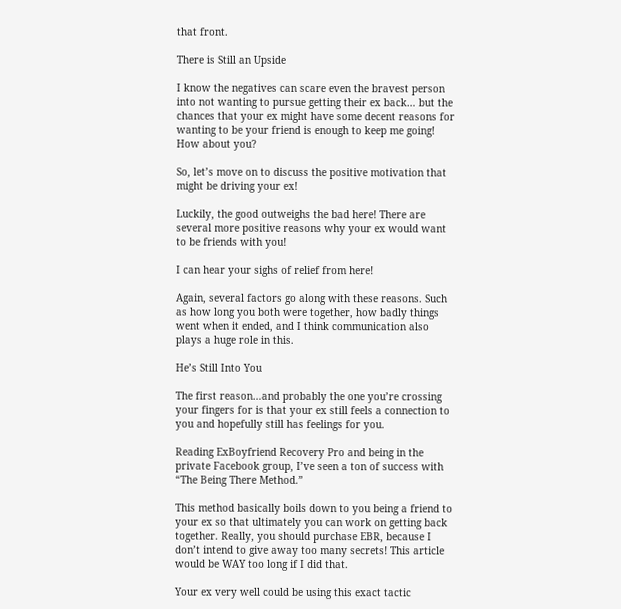that front.

There is Still an Upside

I know the negatives can scare even the bravest person into not wanting to pursue getting their ex back… but the chances that your ex might have some decent reasons for wanting to be your friend is enough to keep me going! How about you?

So, let’s move on to discuss the positive motivation that might be driving your ex!

Luckily, the good outweighs the bad here! There are several more positive reasons why your ex would want to be friends with you!

I can hear your sighs of relief from here!

Again, several factors go along with these reasons. Such as how long you both were together, how badly things went when it ended, and I think communication also plays a huge role in this.

He’s Still Into You

The first reason…and probably the one you’re crossing your fingers for is that your ex still feels a connection to you and hopefully still has feelings for you.

Reading ExBoyfriend Recovery Pro and being in the private Facebook group, I’ve seen a ton of success with “The Being There Method.”

This method basically boils down to you being a friend to your ex so that ultimately you can work on getting back together. Really, you should purchase EBR, because I don’t intend to give away too many secrets! This article would be WAY too long if I did that.

Your ex very well could be using this exact tactic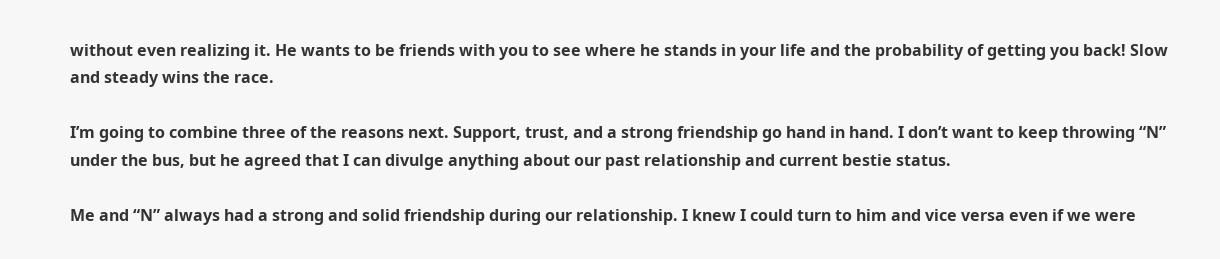without even realizing it. He wants to be friends with you to see where he stands in your life and the probability of getting you back! Slow and steady wins the race.

I’m going to combine three of the reasons next. Support, trust, and a strong friendship go hand in hand. I don’t want to keep throwing “N” under the bus, but he agreed that I can divulge anything about our past relationship and current bestie status.

Me and “N” always had a strong and solid friendship during our relationship. I knew I could turn to him and vice versa even if we were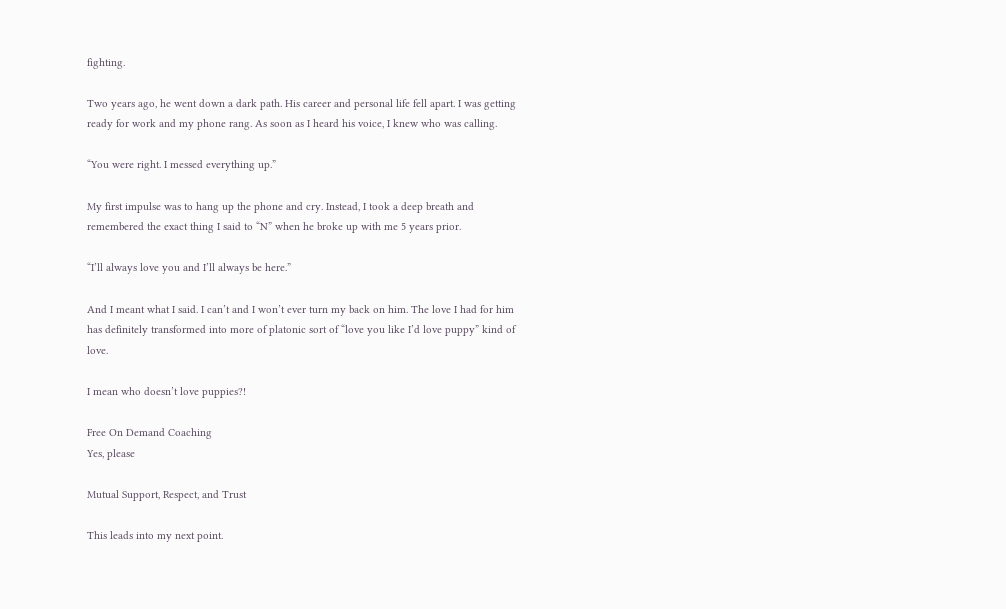fighting.

Two years ago, he went down a dark path. His career and personal life fell apart. I was getting ready for work and my phone rang. As soon as I heard his voice, I knew who was calling.

“You were right. I messed everything up.”

My first impulse was to hang up the phone and cry. Instead, I took a deep breath and remembered the exact thing I said to “N” when he broke up with me 5 years prior.

“I’ll always love you and I’ll always be here.”

And I meant what I said. I can’t and I won’t ever turn my back on him. The love I had for him has definitely transformed into more of platonic sort of “love you like I’d love puppy” kind of love.

I mean who doesn’t love puppies?!

Free On Demand Coaching
Yes, please

Mutual Support, Respect, and Trust

This leads into my next point.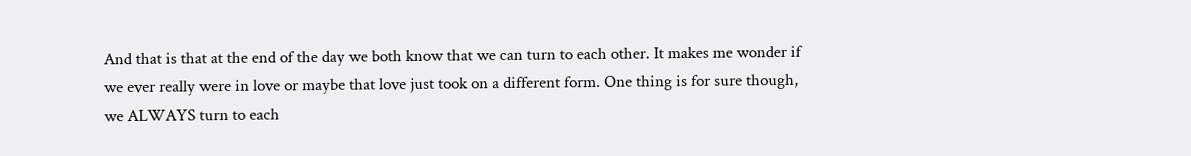And that is that at the end of the day we both know that we can turn to each other. It makes me wonder if we ever really were in love or maybe that love just took on a different form. One thing is for sure though, we ALWAYS turn to each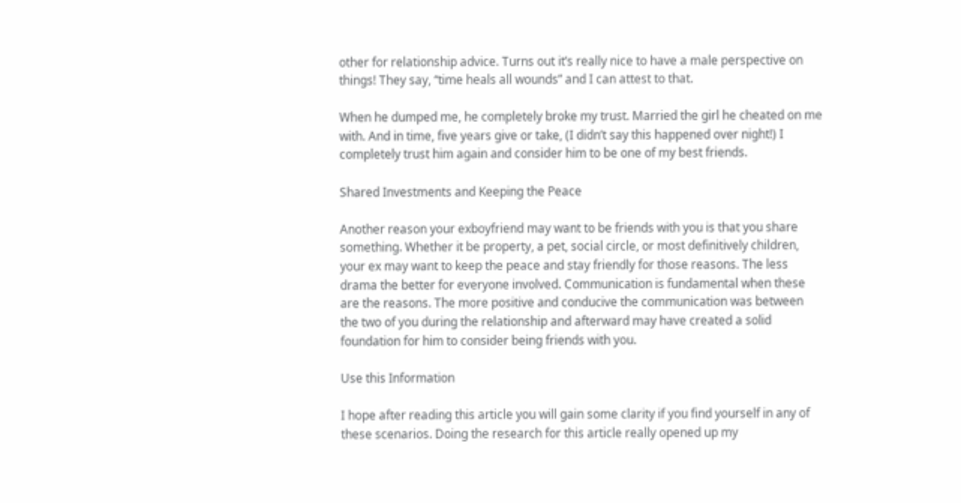other for relationship advice. Turns out it’s really nice to have a male perspective on things! They say, “time heals all wounds” and I can attest to that.

When he dumped me, he completely broke my trust. Married the girl he cheated on me with. And in time, five years give or take, (I didn’t say this happened over night!) I completely trust him again and consider him to be one of my best friends.

Shared Investments and Keeping the Peace

Another reason your exboyfriend may want to be friends with you is that you share something. Whether it be property, a pet, social circle, or most definitively children, your ex may want to keep the peace and stay friendly for those reasons. The less drama the better for everyone involved. Communication is fundamental when these are the reasons. The more positive and conducive the communication was between the two of you during the relationship and afterward may have created a solid foundation for him to consider being friends with you.

Use this Information

I hope after reading this article you will gain some clarity if you find yourself in any of these scenarios. Doing the research for this article really opened up my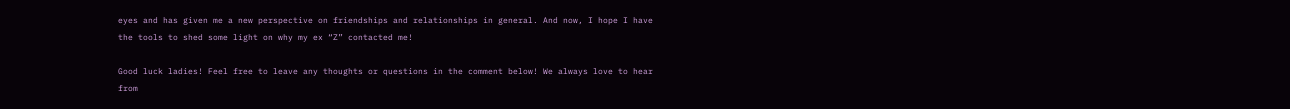eyes and has given me a new perspective on friendships and relationships in general. And now, I hope I have the tools to shed some light on why my ex “Z” contacted me!

Good luck ladies! Feel free to leave any thoughts or questions in the comment below! We always love to hear from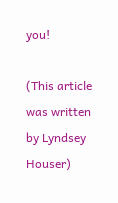you!

(This article was written by Lyndsey Houser)